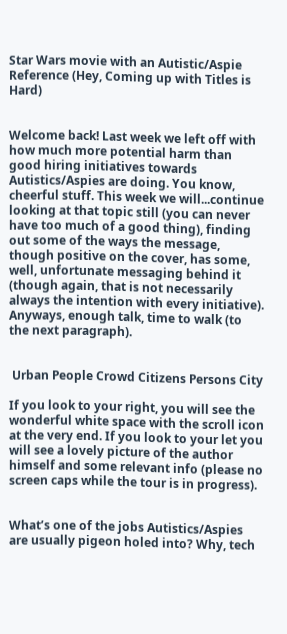Star Wars movie with an Autistic/Aspie Reference (Hey, Coming up with Titles is Hard)


Welcome back! Last week we left off with how much more potential harm than good hiring initiatives towards Autistics/Aspies are doing. You know, cheerful stuff. This week we will...continue looking at that topic still (you can never have too much of a good thing), finding out some of the ways the message, though positive on the cover, has some, well, unfortunate messaging behind it (though again, that is not necessarily always the intention with every initiative). Anyways, enough talk, time to walk (to the next paragraph).


 Urban People Crowd Citizens Persons City

If you look to your right, you will see the wonderful white space with the scroll icon at the very end. If you look to your let you will see a lovely picture of the author himself and some relevant info (please no screen caps while the tour is in progress).


What’s one of the jobs Autistics/Aspies are usually pigeon holed into? Why, tech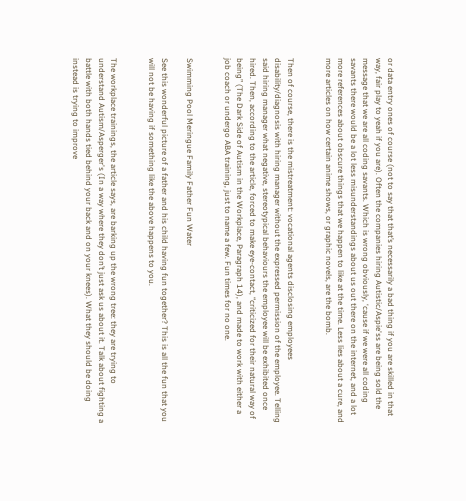or data entry ones of course (not to say that that’s necessarily a bad thing if you are skilled in that way, fair play to yeah if you are). Often the companies hiring Autistic/Aspie'ss are being sold the message that we are all coding savants. Which is wrong obviously, ‘cause if we were all coding savants there would be a lot less misunderstandings about us out there on the internet, and a lot more references about obscure things that we happen to like at the time. Less lies about a cure, and more articles on how certain anime shows, or graphic novels, are the bomb.


Then of course, there is the mistreatment: vocational agents disclosing employees disability/diagnosis with hiring manager without the expressed permission of the employee. Telling said hiring manager what negative, stereotypical behaviours the employee will be exhibited once hired. Then, according to the article, forced to make eye-contact, “criticized for their natural way of being” (The Dark Side of Autism in the Workplace, Paragraph 14), and made to work with either a job coach or undergo ABA training, just to name a few. Fun times for no one.


Swimming Pool Meringue Family Father Fun Water

See this wonderful picture of a father and his child having fun together? This is all the fun that you will not be having if something like the above happens to you.


The workplace trainings, the article says, are barking up the wrong tree: they are trying to understand Autism/Asperger's (In a way where they don’t just ask us about it. Talk about fighting a battle with both hands tied behind your back and on your knees). What they should be doing instead is trying to improve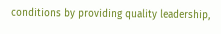conditions by providing quality leadership,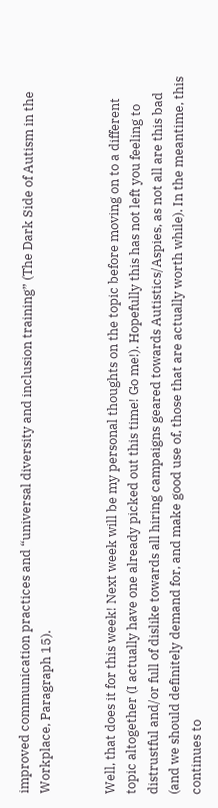improved communication practices and “universal diversity and inclusion training” (The Dark Side of Autism in the Workplace, Paragraph 15).


Well, that does it for this week! Next week will be my personal thoughts on the topic before moving on to a different topic altogether (I actually have one already picked out this time! Go me!). Hopefully this has not left you feeling to distrustful and/or full of dislike towards all hiring campaigns geared towards Autistics/Aspies, as not all are this bad (and we should definitely demand for, and make good use of, those that are actually worth while). In the meantime, this continues to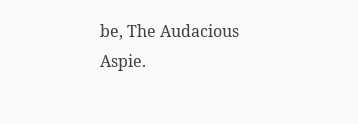be, The Audacious Aspie.